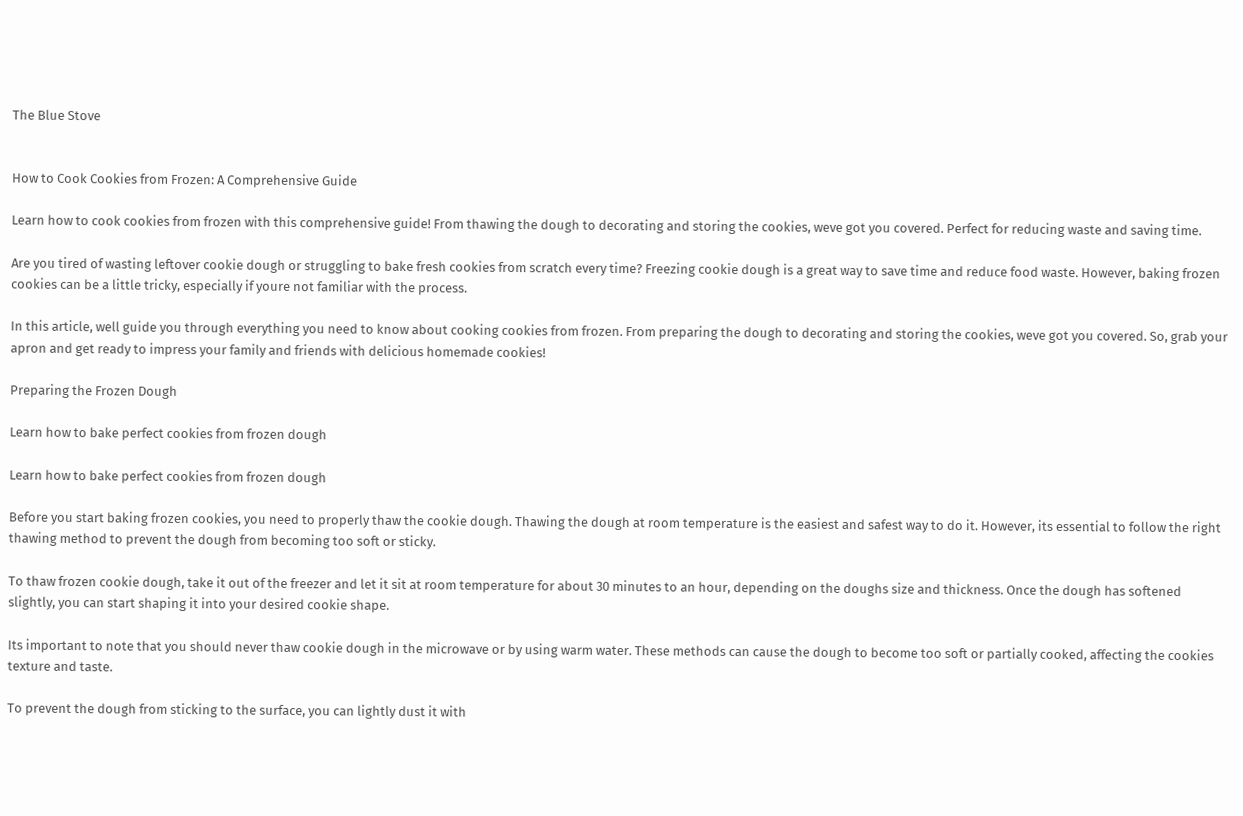The Blue Stove


How to Cook Cookies from Frozen: A Comprehensive Guide

Learn how to cook cookies from frozen with this comprehensive guide! From thawing the dough to decorating and storing the cookies, weve got you covered. Perfect for reducing waste and saving time.

Are you tired of wasting leftover cookie dough or struggling to bake fresh cookies from scratch every time? Freezing cookie dough is a great way to save time and reduce food waste. However, baking frozen cookies can be a little tricky, especially if youre not familiar with the process.

In this article, well guide you through everything you need to know about cooking cookies from frozen. From preparing the dough to decorating and storing the cookies, weve got you covered. So, grab your apron and get ready to impress your family and friends with delicious homemade cookies!

Preparing the Frozen Dough

Learn how to bake perfect cookies from frozen dough

Learn how to bake perfect cookies from frozen dough

Before you start baking frozen cookies, you need to properly thaw the cookie dough. Thawing the dough at room temperature is the easiest and safest way to do it. However, its essential to follow the right thawing method to prevent the dough from becoming too soft or sticky.

To thaw frozen cookie dough, take it out of the freezer and let it sit at room temperature for about 30 minutes to an hour, depending on the doughs size and thickness. Once the dough has softened slightly, you can start shaping it into your desired cookie shape.

Its important to note that you should never thaw cookie dough in the microwave or by using warm water. These methods can cause the dough to become too soft or partially cooked, affecting the cookies texture and taste.

To prevent the dough from sticking to the surface, you can lightly dust it with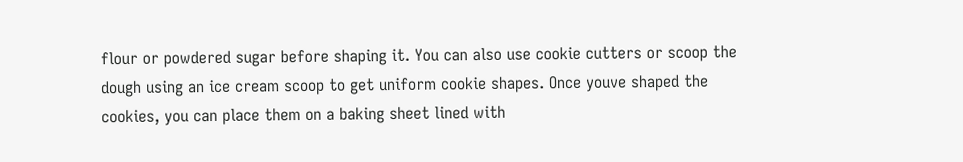flour or powdered sugar before shaping it. You can also use cookie cutters or scoop the dough using an ice cream scoop to get uniform cookie shapes. Once youve shaped the cookies, you can place them on a baking sheet lined with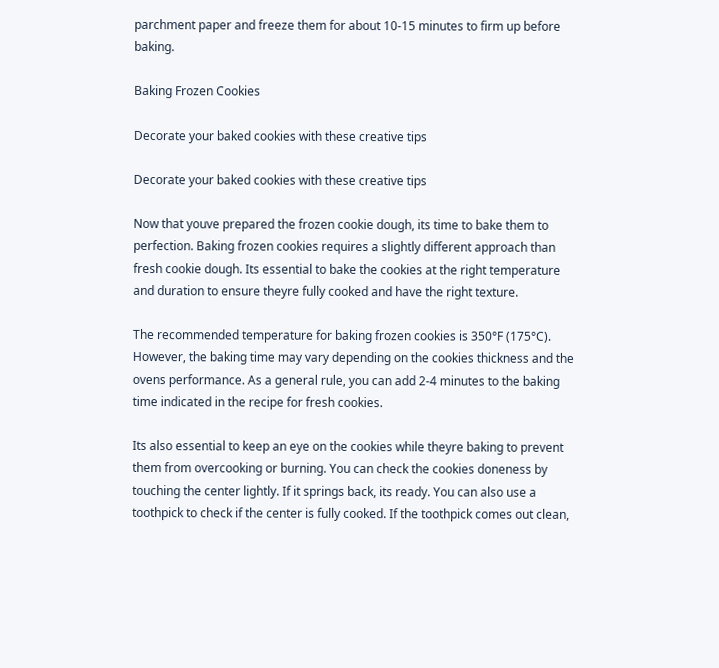parchment paper and freeze them for about 10-15 minutes to firm up before baking.

Baking Frozen Cookies

Decorate your baked cookies with these creative tips

Decorate your baked cookies with these creative tips

Now that youve prepared the frozen cookie dough, its time to bake them to perfection. Baking frozen cookies requires a slightly different approach than fresh cookie dough. Its essential to bake the cookies at the right temperature and duration to ensure theyre fully cooked and have the right texture.

The recommended temperature for baking frozen cookies is 350°F (175°C). However, the baking time may vary depending on the cookies thickness and the ovens performance. As a general rule, you can add 2-4 minutes to the baking time indicated in the recipe for fresh cookies.

Its also essential to keep an eye on the cookies while theyre baking to prevent them from overcooking or burning. You can check the cookies doneness by touching the center lightly. If it springs back, its ready. You can also use a toothpick to check if the center is fully cooked. If the toothpick comes out clean,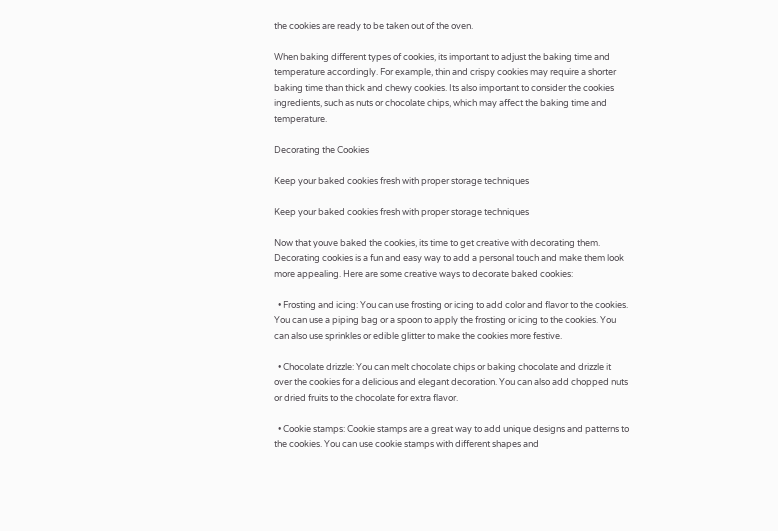the cookies are ready to be taken out of the oven.

When baking different types of cookies, its important to adjust the baking time and temperature accordingly. For example, thin and crispy cookies may require a shorter baking time than thick and chewy cookies. Its also important to consider the cookies ingredients, such as nuts or chocolate chips, which may affect the baking time and temperature.

Decorating the Cookies

Keep your baked cookies fresh with proper storage techniques

Keep your baked cookies fresh with proper storage techniques

Now that youve baked the cookies, its time to get creative with decorating them. Decorating cookies is a fun and easy way to add a personal touch and make them look more appealing. Here are some creative ways to decorate baked cookies:

  • Frosting and icing: You can use frosting or icing to add color and flavor to the cookies. You can use a piping bag or a spoon to apply the frosting or icing to the cookies. You can also use sprinkles or edible glitter to make the cookies more festive.

  • Chocolate drizzle: You can melt chocolate chips or baking chocolate and drizzle it over the cookies for a delicious and elegant decoration. You can also add chopped nuts or dried fruits to the chocolate for extra flavor.

  • Cookie stamps: Cookie stamps are a great way to add unique designs and patterns to the cookies. You can use cookie stamps with different shapes and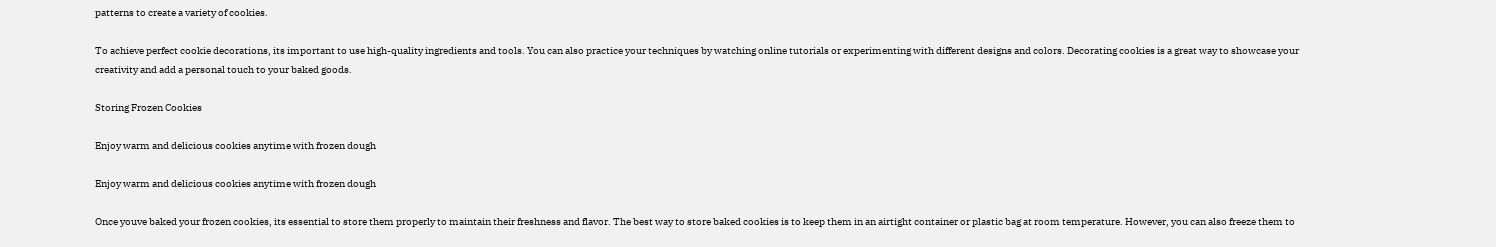patterns to create a variety of cookies.

To achieve perfect cookie decorations, its important to use high-quality ingredients and tools. You can also practice your techniques by watching online tutorials or experimenting with different designs and colors. Decorating cookies is a great way to showcase your creativity and add a personal touch to your baked goods.

Storing Frozen Cookies

Enjoy warm and delicious cookies anytime with frozen dough

Enjoy warm and delicious cookies anytime with frozen dough

Once youve baked your frozen cookies, its essential to store them properly to maintain their freshness and flavor. The best way to store baked cookies is to keep them in an airtight container or plastic bag at room temperature. However, you can also freeze them to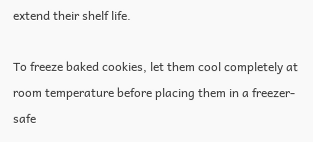extend their shelf life.

To freeze baked cookies, let them cool completely at room temperature before placing them in a freezer-safe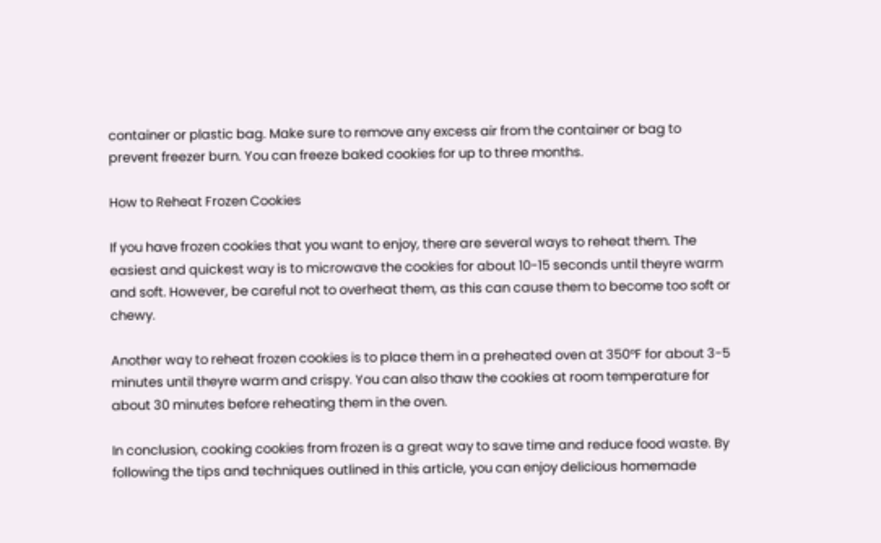container or plastic bag. Make sure to remove any excess air from the container or bag to prevent freezer burn. You can freeze baked cookies for up to three months.

How to Reheat Frozen Cookies

If you have frozen cookies that you want to enjoy, there are several ways to reheat them. The easiest and quickest way is to microwave the cookies for about 10-15 seconds until theyre warm and soft. However, be careful not to overheat them, as this can cause them to become too soft or chewy.

Another way to reheat frozen cookies is to place them in a preheated oven at 350°F for about 3-5 minutes until theyre warm and crispy. You can also thaw the cookies at room temperature for about 30 minutes before reheating them in the oven.

In conclusion, cooking cookies from frozen is a great way to save time and reduce food waste. By following the tips and techniques outlined in this article, you can enjoy delicious homemade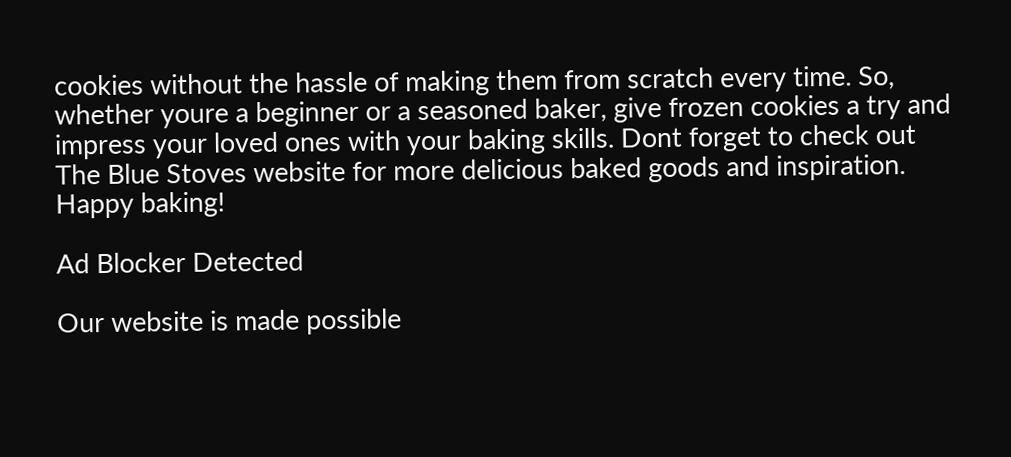cookies without the hassle of making them from scratch every time. So, whether youre a beginner or a seasoned baker, give frozen cookies a try and impress your loved ones with your baking skills. Dont forget to check out The Blue Stoves website for more delicious baked goods and inspiration. Happy baking!

Ad Blocker Detected

Our website is made possible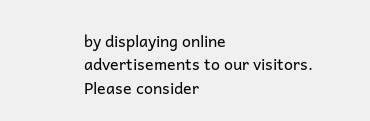by displaying online advertisements to our visitors. Please consider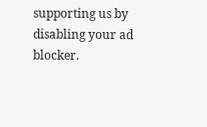supporting us by disabling your ad blocker.